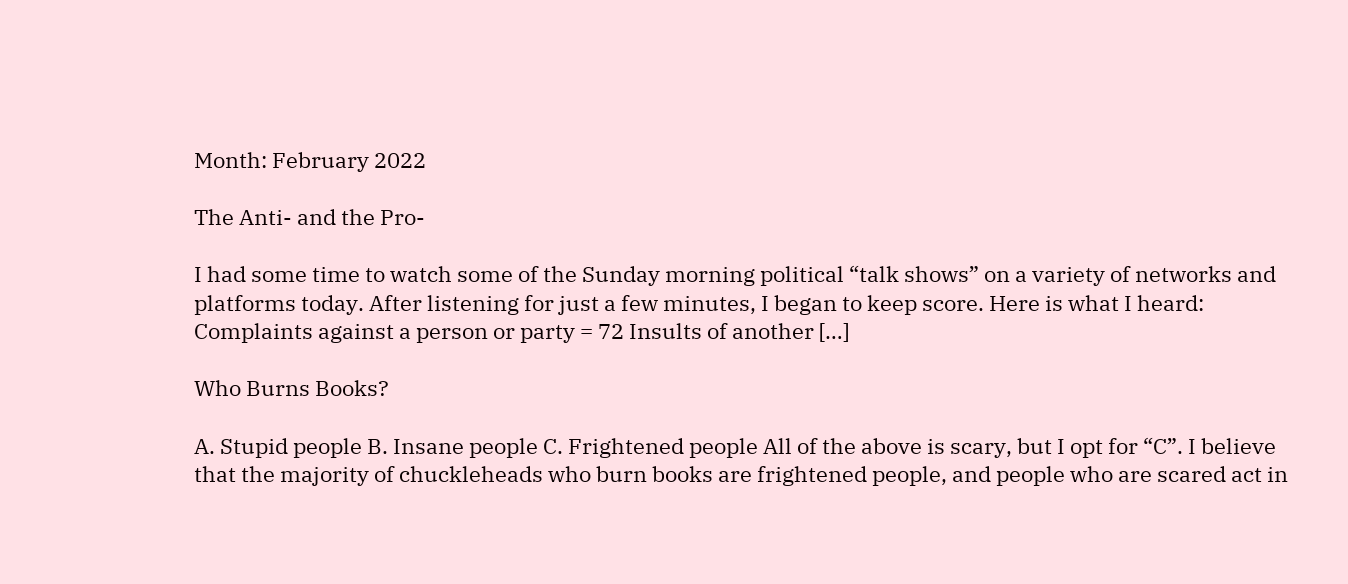Month: February 2022

The Anti- and the Pro-

I had some time to watch some of the Sunday morning political “talk shows” on a variety of networks and platforms today. After listening for just a few minutes, I began to keep score. Here is what I heard: Complaints against a person or party = 72 Insults of another […]

Who Burns Books?

A. Stupid people B. Insane people C. Frightened people All of the above is scary, but I opt for “C”. I believe that the majority of chuckleheads who burn books are frightened people, and people who are scared act in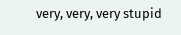very, very, very stupid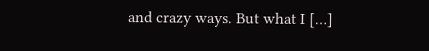and crazy ways. But what I […]